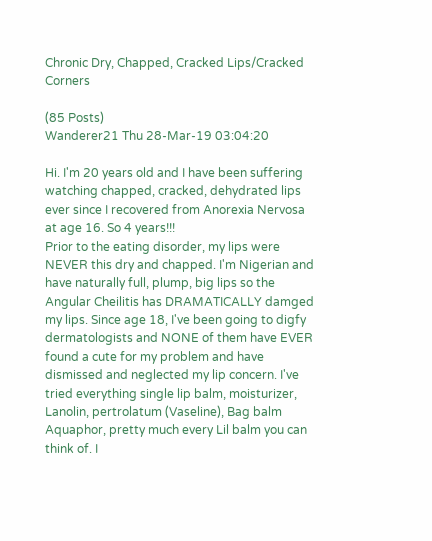Chronic Dry, Chapped, Cracked Lips/Cracked Corners

(85 Posts)
Wanderer21 Thu 28-Mar-19 03:04:20

Hi. I'm 20 years old and I have been suffering watching chapped, cracked, dehydrated lips ever since I recovered from Anorexia Nervosa at age 16. So 4 years!!!
Prior to the eating disorder, my lips were NEVER this dry and chapped. I'm Nigerian and have naturally full, plump, big lips so the Angular Cheilitis has DRAMATICALLY damged my lips. Since age 18, I've been going to digfy dermatologists and NONE of them have EVER found a cute for my problem and have dismissed and neglected my lip concern. I've tried everything single lip balm, moisturizer, Lanolin, pertrolatum (Vaseline), Bag balm Aquaphor, pretty much every Lil balm you can think of. I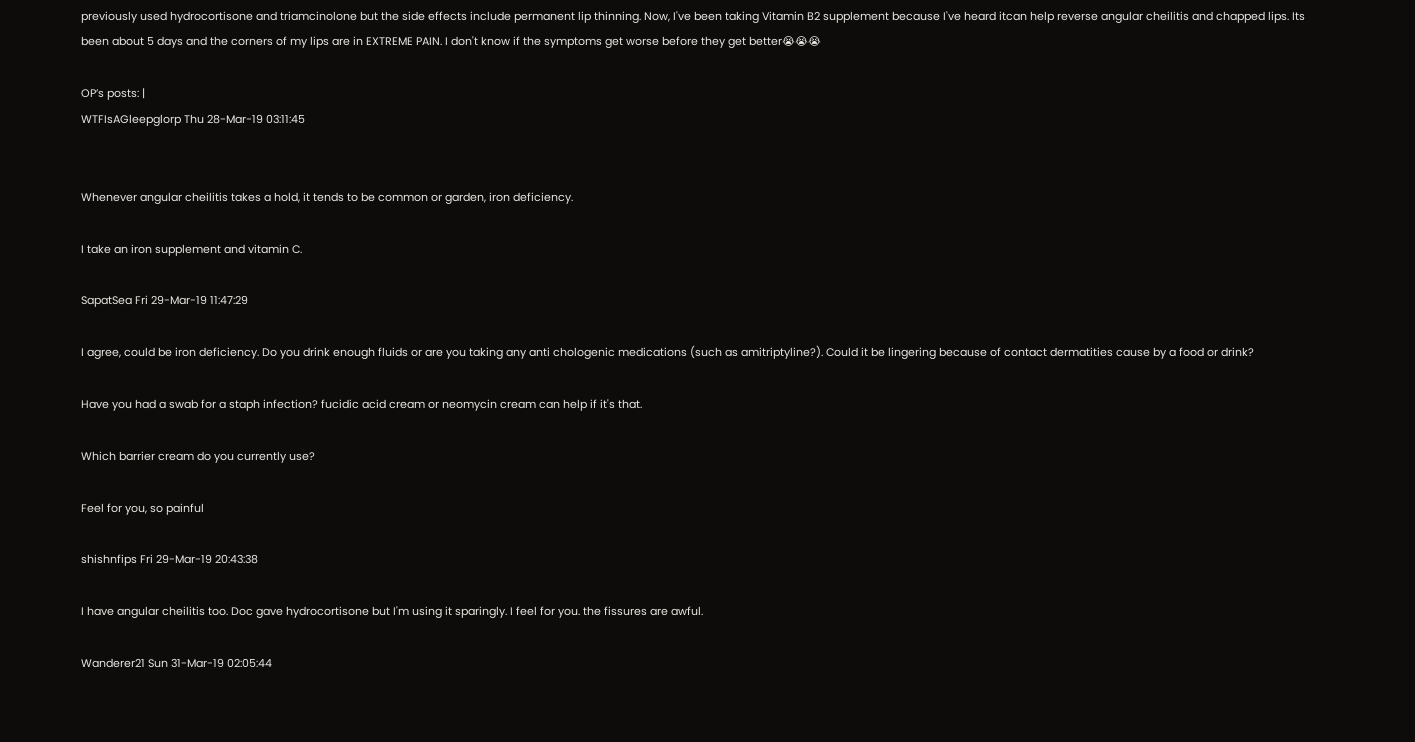previously used hydrocortisone and triamcinolone but the side effects include permanent lip thinning. Now, I've been taking Vitamin B2 supplement because I've heard itcan help reverse angular cheilitis and chapped lips. Its been about 5 days and the corners of my lips are in EXTREME PAIN. I don't know if the symptoms get worse before they get better😭😭😭

OP’s posts: |
WTFIsAGleepglorp Thu 28-Mar-19 03:11:45


Whenever angular cheilitis takes a hold, it tends to be common or garden, iron deficiency.

I take an iron supplement and vitamin C.

SapatSea Fri 29-Mar-19 11:47:29

I agree, could be iron deficiency. Do you drink enough fluids or are you taking any anti chologenic medications (such as amitriptyline?). Could it be lingering because of contact dermatities cause by a food or drink?

Have you had a swab for a staph infection? fucidic acid cream or neomycin cream can help if it's that.

Which barrier cream do you currently use?

Feel for you, so painful

shishnfips Fri 29-Mar-19 20:43:38

I have angular cheilitis too. Doc gave hydrocortisone but I'm using it sparingly. I feel for you. the fissures are awful.

Wanderer21 Sun 31-Mar-19 02:05:44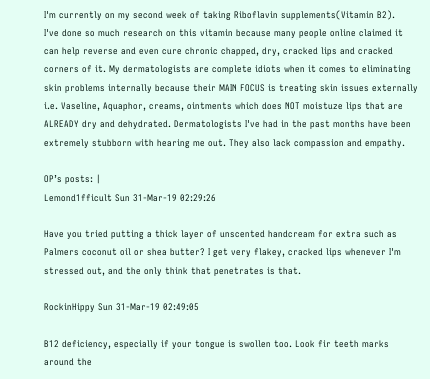I'm currently on my second week of taking Riboflavin supplements(Vitamin B2).
I've done so much research on this vitamin because many people online claimed it can help reverse and even cure chronic chapped, dry, cracked lips and cracked corners of it. My dermatologists are complete idiots when it comes to eliminating skin problems internally because their MAIN FOCUS is treating skin issues externally i.e. Vaseline, Aquaphor, creams, ointments which does NOT moistuze lips that are ALREADY dry and dehydrated. Dermatologists I've had in the past months have been extremely stubborn with hearing me out. They also lack compassion and empathy.

OP’s posts: |
Lemond1fficult Sun 31-Mar-19 02:29:26

Have you tried putting a thick layer of unscented handcream for extra such as Palmers coconut oil or shea butter? I get very flakey, cracked lips whenever I'm stressed out, and the only think that penetrates is that.

RockinHippy Sun 31-Mar-19 02:49:05

B12 deficiency, especially if your tongue is swollen too. Look fir teeth marks around the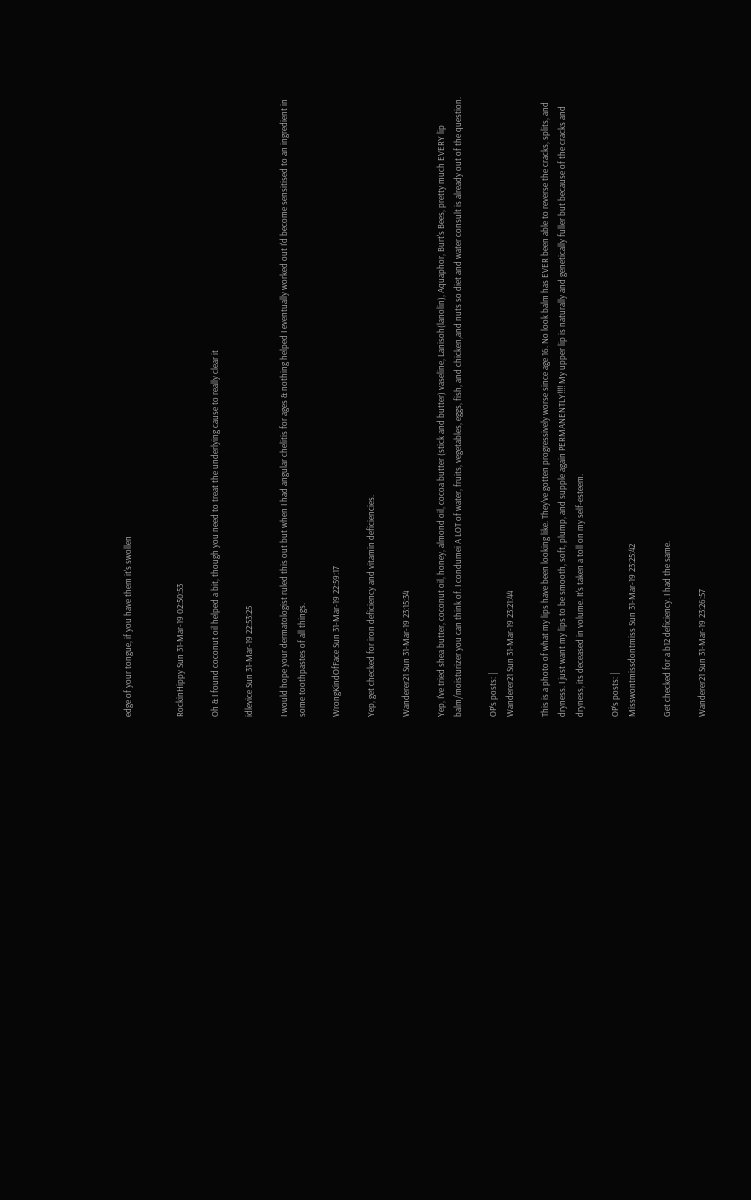edge of your tongue, if you have them it's swollen


RockinHippy Sun 31-Mar-19 02:50:53

Oh & I found coconut oil helped a bit, though you need to treat the underlying cause to really clear it

idlevice Sun 31-Mar-19 22:53:25

I would hope your dermatologist ruled this out but when I had angular chelitis for ages & nothing helped I eventually worked out I'd become sensitised to an ingredient in some toothpastes of all things.

WrongKindOfFace Sun 31-Mar-19 22:59:17

Yep, get checked for iron deficiency and vitamin deficiencies.

Wanderer21 Sun 31-Mar-19 23:15:34

Yep, I've tried shea butter, coconut oil, honey, almond oil, cocoa butter (stick and butter) vaseline, Lanisoh(lanolin), Aquaphor, Burt's Bees, pretty much EVERY lip balm/moisturizer you can think of. I condumei A LOT of water, fruits, vegetables, eggs, fish, and chicken,and nuts so diet and water consult is already out of the question.

OP’s posts: |
Wanderer21 Sun 31-Mar-19 23:21:44

This is a photo of what my lips have been looking like. They've gotten progressively worse since age 16. No look balm has EVER been able to reverse the cracks, splits, and dryness. I just want my lips to be smooth, soft, plump, and supple again PERMANENTLY!!!! My upper lip is naturally and genetically fuller but because of the cracks and dryness, its deceased in volume. It's taken a toll on my self-esteem.

OP’s posts: |
Misswontmissdontmiss Sun 31-Mar-19 23:25:42

Get checked for a b12 deficiency. I had the same.

Wanderer21 Sun 31-Mar-19 23:26:57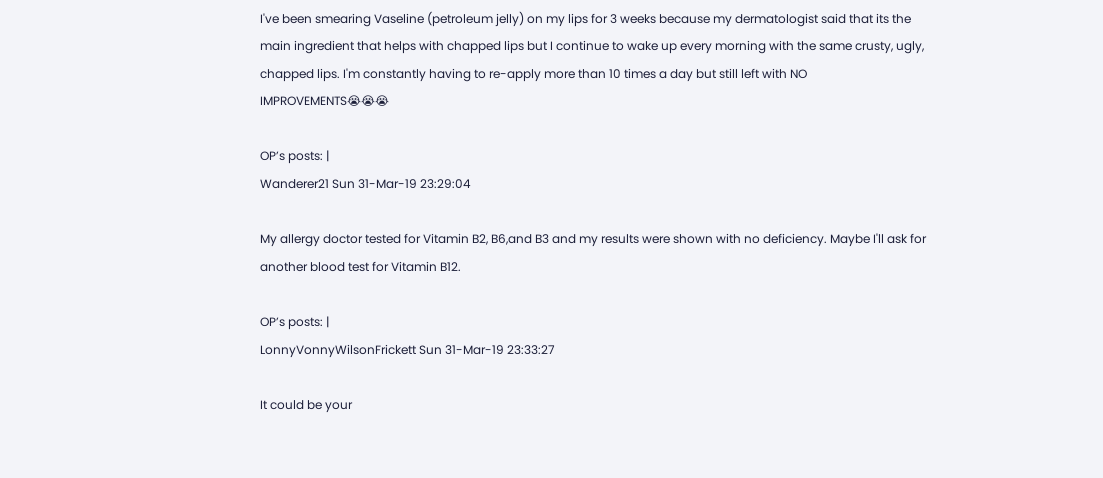I've been smearing Vaseline (petroleum jelly) on my lips for 3 weeks because my dermatologist said that its the main ingredient that helps with chapped lips but I continue to wake up every morning with the same crusty, ugly, chapped lips. I'm constantly having to re-apply more than 10 times a day but still left with NO IMPROVEMENTS😭😭😭

OP’s posts: |
Wanderer21 Sun 31-Mar-19 23:29:04

My allergy doctor tested for Vitamin B2, B6,and B3 and my results were shown with no deficiency. Maybe I'll ask for another blood test for Vitamin B12.

OP’s posts: |
LonnyVonnyWilsonFrickett Sun 31-Mar-19 23:33:27

It could be your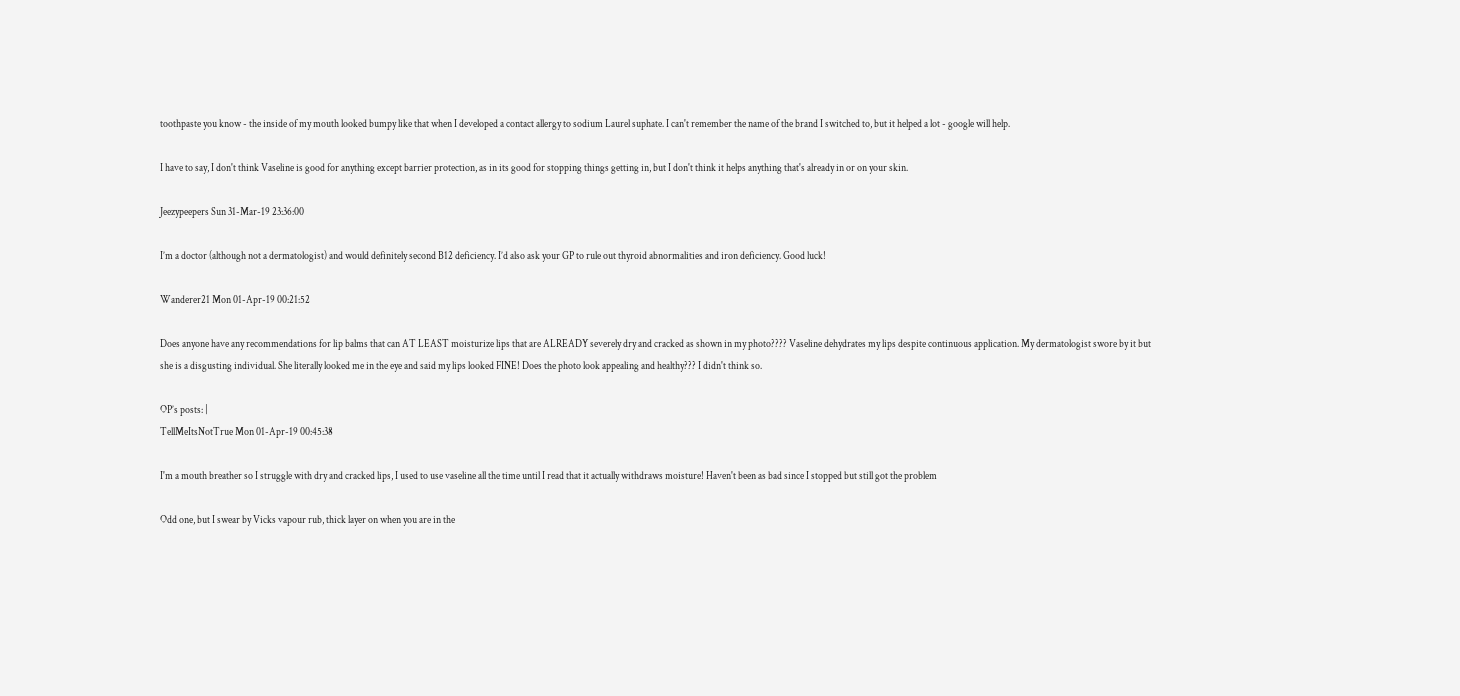toothpaste you know - the inside of my mouth looked bumpy like that when I developed a contact allergy to sodium Laurel suphate. I can't remember the name of the brand I switched to, but it helped a lot - google will help.

I have to say, I don't think Vaseline is good for anything except barrier protection, as in its good for stopping things getting in, but I don't think it helps anything that's already in or on your skin.

Jeezypeepers Sun 31-Mar-19 23:36:00

I’m a doctor (although not a dermatologist) and would definitely second B12 deficiency. I’d also ask your GP to rule out thyroid abnormalities and iron deficiency. Good luck!

Wanderer21 Mon 01-Apr-19 00:21:52

Does anyone have any recommendations for lip balms that can AT LEAST moisturize lips that are ALREADY severely dry and cracked as shown in my photo???? Vaseline dehydrates my lips despite continuous application. My dermatologist swore by it but she is a disgusting individual. She literally looked me in the eye and said my lips looked FINE! Does the photo look appealing and healthy??? I didn't think so.

OP’s posts: |
TellMeItsNotTrue Mon 01-Apr-19 00:45:38

I'm a mouth breather so I struggle with dry and cracked lips, I used to use vaseline all the time until I read that it actually withdraws moisture! Haven't been as bad since I stopped but still got the problem

Odd one, but I swear by Vicks vapour rub, thick layer on when you are in the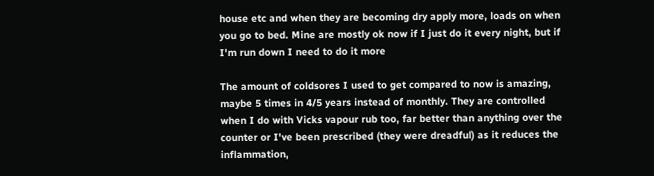house etc and when they are becoming dry apply more, loads on when you go to bed. Mine are mostly ok now if I just do it every night, but if I'm run down I need to do it more

The amount of coldsores I used to get compared to now is amazing, maybe 5 times in 4/5 years instead of monthly. They are controlled when I do with Vicks vapour rub too, far better than anything over the counter or I've been prescribed (they were dreadful) as it reduces the inflammation,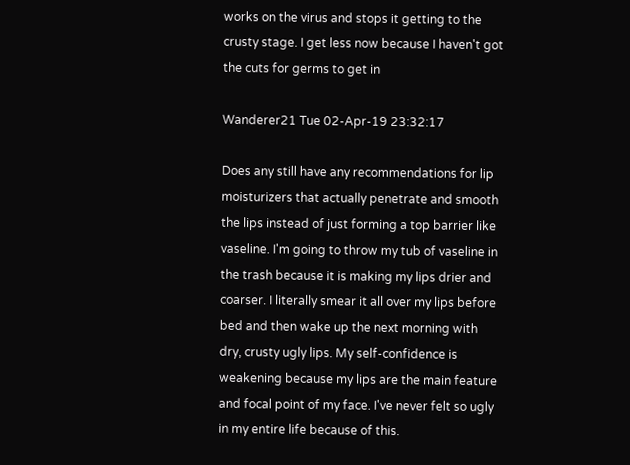works on the virus and stops it getting to the crusty stage. I get less now because I haven't got the cuts for germs to get in

Wanderer21 Tue 02-Apr-19 23:32:17

Does any still have any recommendations for lip moisturizers that actually penetrate and smooth the lips instead of just forming a top barrier like vaseline. I'm going to throw my tub of vaseline in the trash because it is making my lips drier and coarser. I literally smear it all over my lips before bed and then wake up the next morning with dry, crusty ugly lips. My self-confidence is weakening because my lips are the main feature and focal point of my face. I've never felt so ugly in my entire life because of this.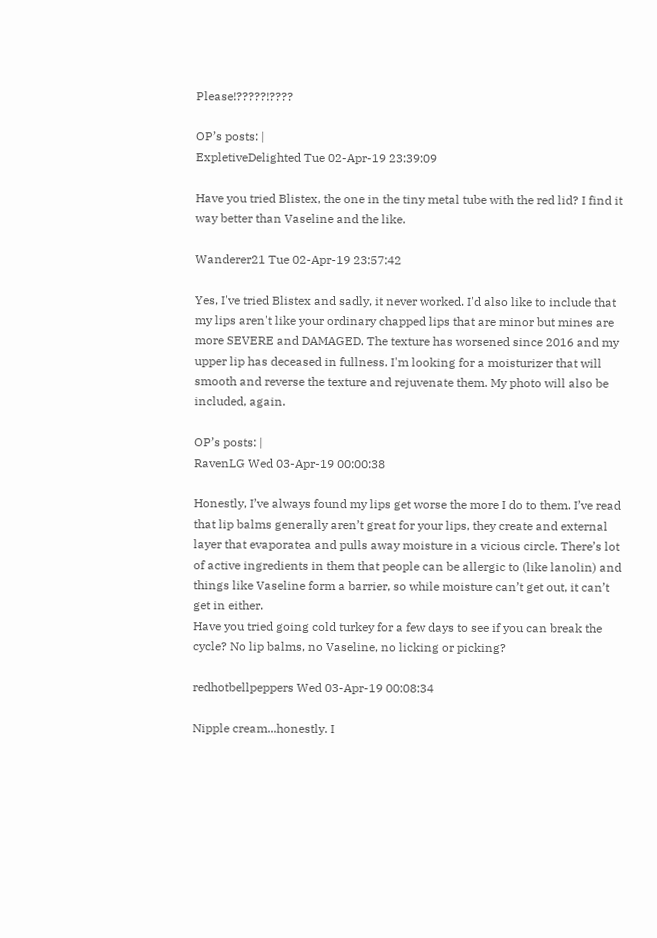Please!?????!????

OP’s posts: |
ExpletiveDelighted Tue 02-Apr-19 23:39:09

Have you tried Blistex, the one in the tiny metal tube with the red lid? I find it way better than Vaseline and the like.

Wanderer21 Tue 02-Apr-19 23:57:42

Yes, I've tried Blistex and sadly, it never worked. I'd also like to include that my lips aren't like your ordinary chapped lips that are minor but mines are more SEVERE and DAMAGED. The texture has worsened since 2016 and my upper lip has deceased in fullness. I'm looking for a moisturizer that will smooth and reverse the texture and rejuvenate them. My photo will also be included, again.

OP’s posts: |
RavenLG Wed 03-Apr-19 00:00:38

Honestly, I’ve always found my lips get worse the more I do to them. I’ve read that lip balms generally aren’t great for your lips, they create and external layer that evaporatea and pulls away moisture in a vicious circle. There’s lot of active ingredients in them that people can be allergic to (like lanolin) and things like Vaseline form a barrier, so while moisture can’t get out, it can’t get in either.
Have you tried going cold turkey for a few days to see if you can break the cycle? No lip balms, no Vaseline, no licking or picking?

redhotbellpeppers Wed 03-Apr-19 00:08:34

Nipple cream...honestly. I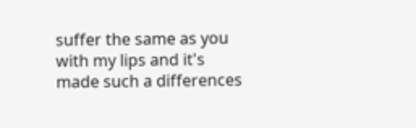suffer the same as you with my lips and it's made such a differences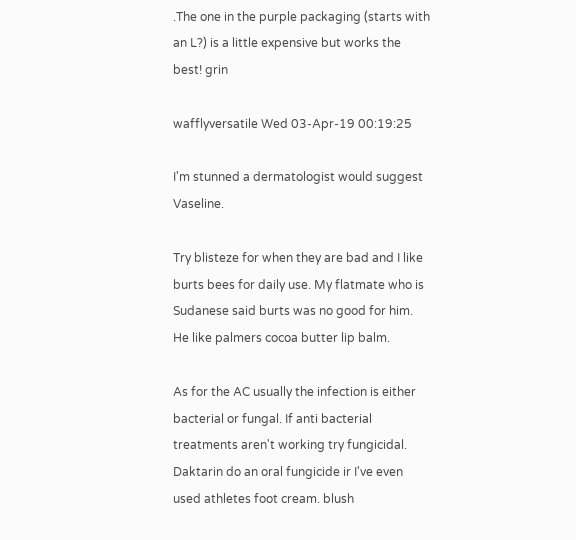.The one in the purple packaging (starts with an L?) is a little expensive but works the best! grin

wafflyversatile Wed 03-Apr-19 00:19:25

I'm stunned a dermatologist would suggest Vaseline.

Try blisteze for when they are bad and I like burts bees for daily use. My flatmate who is Sudanese said burts was no good for him. He like palmers cocoa butter lip balm.

As for the AC usually the infection is either bacterial or fungal. If anti bacterial treatments aren't working try fungicidal. Daktarin do an oral fungicide ir I've even used athletes foot cream. blush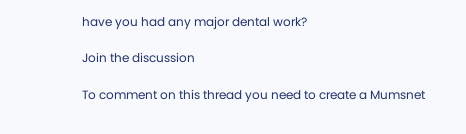have you had any major dental work?

Join the discussion

To comment on this thread you need to create a Mumsnet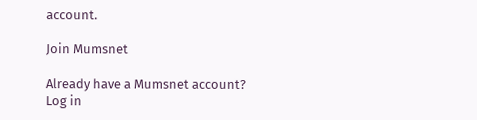account.

Join Mumsnet

Already have a Mumsnet account? Log in